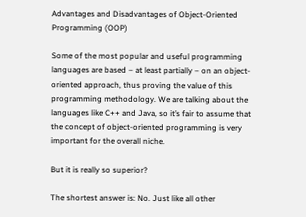Advantages and Disadvantages of Object-Oriented Programming (OOP)

Some of the most popular and useful programming languages are based – at least partially – on an object-oriented approach, thus proving the value of this programming methodology. We are talking about the languages like C++ and Java, so it’s fair to assume that the concept of object-oriented programming is very important for the overall niche.

But it is really so superior?

The shortest answer is: No. Just like all other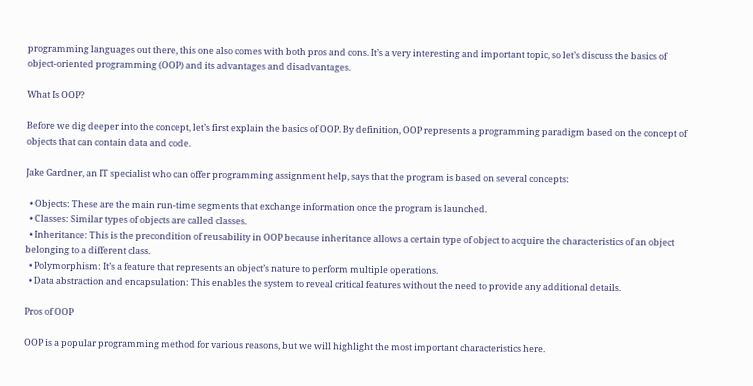programming languages out there, this one also comes with both pros and cons. It’s a very interesting and important topic, so let’s discuss the basics of object-oriented programming (OOP) and its advantages and disadvantages.

What Is OOP?

Before we dig deeper into the concept, let’s first explain the basics of OOP. By definition, OOP represents a programming paradigm based on the concept of objects that can contain data and code.

Jake Gardner, an IT specialist who can offer programming assignment help, says that the program is based on several concepts:

  • Objects: These are the main run-time segments that exchange information once the program is launched.
  • Classes: Similar types of objects are called classes.
  • Inheritance: This is the precondition of reusability in OOP because inheritance allows a certain type of object to acquire the characteristics of an object belonging to a different class.
  • Polymorphism: It’s a feature that represents an object’s nature to perform multiple operations.
  • Data abstraction and encapsulation: This enables the system to reveal critical features without the need to provide any additional details.

Pros of OOP

OOP is a popular programming method for various reasons, but we will highlight the most important characteristics here.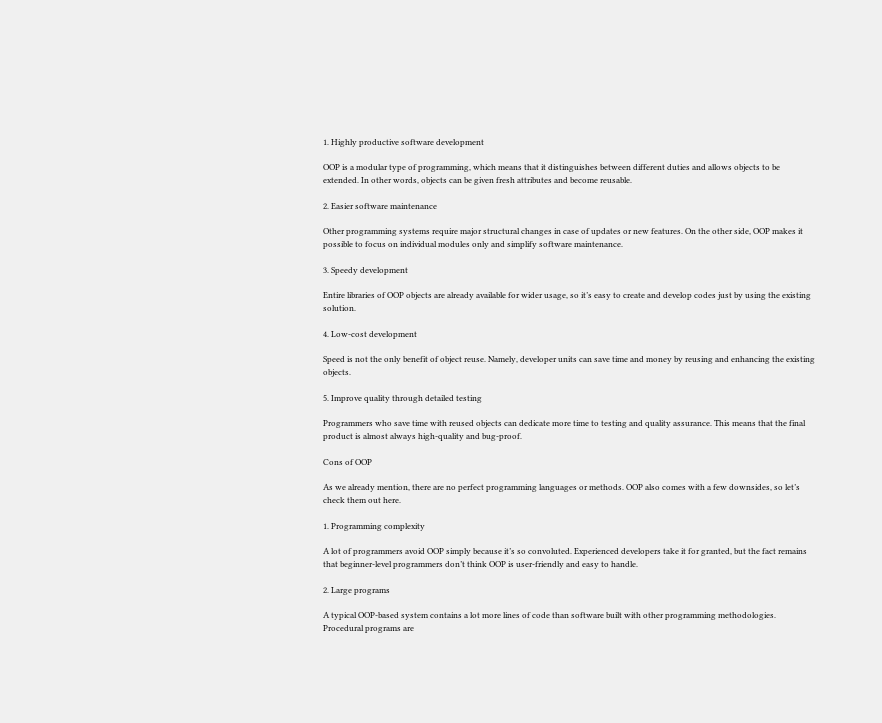1. Highly productive software development

OOP is a modular type of programming, which means that it distinguishes between different duties and allows objects to be extended. In other words, objects can be given fresh attributes and become reusable.

2. Easier software maintenance

Other programming systems require major structural changes in case of updates or new features. On the other side, OOP makes it possible to focus on individual modules only and simplify software maintenance.

3. Speedy development

Entire libraries of OOP objects are already available for wider usage, so it’s easy to create and develop codes just by using the existing solution.

4. Low-cost development

Speed is not the only benefit of object reuse. Namely, developer units can save time and money by reusing and enhancing the existing objects.

5. Improve quality through detailed testing

Programmers who save time with reused objects can dedicate more time to testing and quality assurance. This means that the final product is almost always high-quality and bug-proof.

Cons of OOP

As we already mention, there are no perfect programming languages or methods. OOP also comes with a few downsides, so let’s check them out here.

1. Programming complexity

A lot of programmers avoid OOP simply because it’s so convoluted. Experienced developers take it for granted, but the fact remains that beginner-level programmers don’t think OOP is user-friendly and easy to handle.

2. Large programs

A typical OOP-based system contains a lot more lines of code than software built with other programming methodologies. Procedural programs are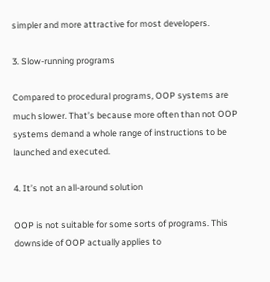simpler and more attractive for most developers.

3. Slow-running programs

Compared to procedural programs, OOP systems are much slower. That’s because more often than not OOP systems demand a whole range of instructions to be launched and executed.

4. It’s not an all-around solution

OOP is not suitable for some sorts of programs. This downside of OOP actually applies to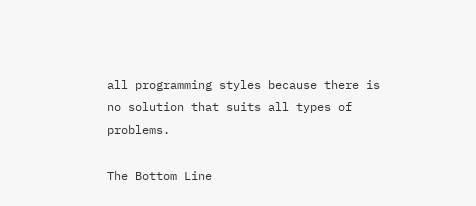all programming styles because there is no solution that suits all types of problems.

The Bottom Line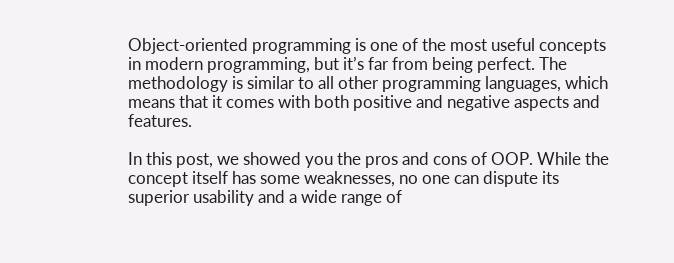Object-oriented programming is one of the most useful concepts in modern programming, but it’s far from being perfect. The methodology is similar to all other programming languages, which means that it comes with both positive and negative aspects and features.

In this post, we showed you the pros and cons of OOP. While the concept itself has some weaknesses, no one can dispute its superior usability and a wide range of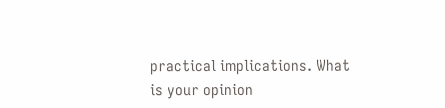practical implications. What is your opinion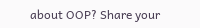about OOP? Share your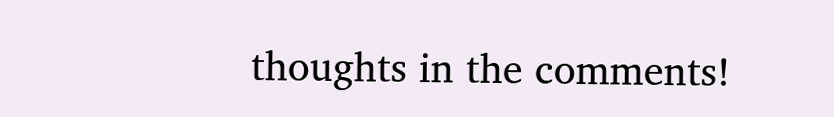thoughts in the comments!